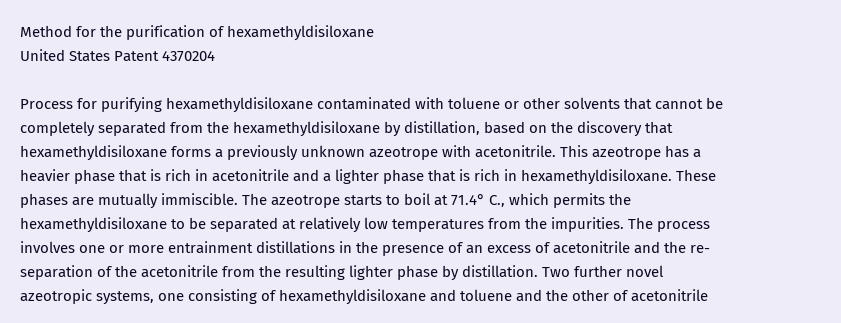Method for the purification of hexamethyldisiloxane
United States Patent 4370204

Process for purifying hexamethyldisiloxane contaminated with toluene or other solvents that cannot be completely separated from the hexamethyldisiloxane by distillation, based on the discovery that hexamethyldisiloxane forms a previously unknown azeotrope with acetonitrile. This azeotrope has a heavier phase that is rich in acetonitrile and a lighter phase that is rich in hexamethyldisiloxane. These phases are mutually immiscible. The azeotrope starts to boil at 71.4° C., which permits the hexamethyldisiloxane to be separated at relatively low temperatures from the impurities. The process involves one or more entrainment distillations in the presence of an excess of acetonitrile and the re-separation of the acetonitrile from the resulting lighter phase by distillation. Two further novel azeotropic systems, one consisting of hexamethyldisiloxane and toluene and the other of acetonitrile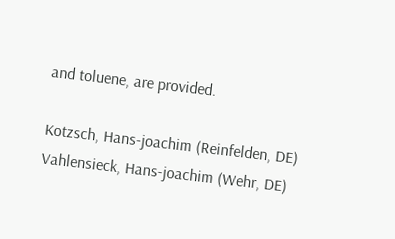and toluene, are provided.

Kotzsch, Hans-joachim (Reinfelden, DE)
Vahlensieck, Hans-joachim (Wehr, DE)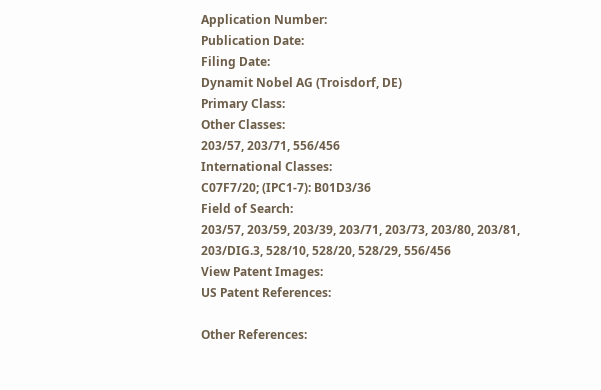Application Number:
Publication Date:
Filing Date:
Dynamit Nobel AG (Troisdorf, DE)
Primary Class:
Other Classes:
203/57, 203/71, 556/456
International Classes:
C07F7/20; (IPC1-7): B01D3/36
Field of Search:
203/57, 203/59, 203/39, 203/71, 203/73, 203/80, 203/81, 203/DIG.3, 528/10, 528/20, 528/29, 556/456
View Patent Images:
US Patent References:

Other References: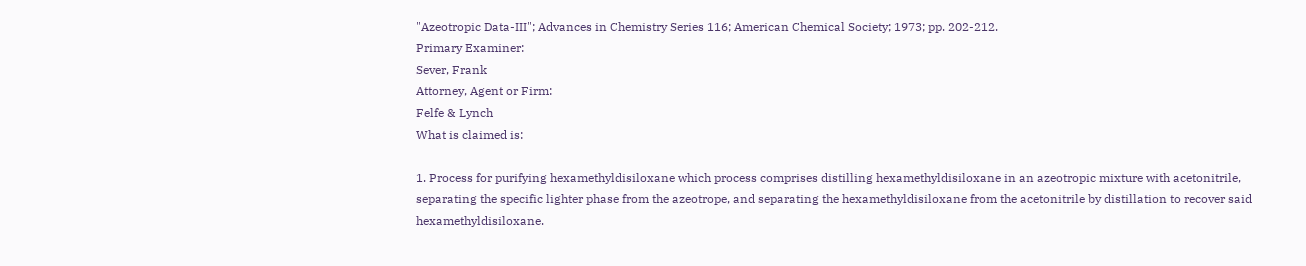"Azeotropic Data-III"; Advances in Chemistry Series 116; American Chemical Society; 1973; pp. 202-212.
Primary Examiner:
Sever, Frank
Attorney, Agent or Firm:
Felfe & Lynch
What is claimed is:

1. Process for purifying hexamethyldisiloxane which process comprises distilling hexamethyldisiloxane in an azeotropic mixture with acetonitrile, separating the specific lighter phase from the azeotrope, and separating the hexamethyldisiloxane from the acetonitrile by distillation to recover said hexamethyldisiloxane.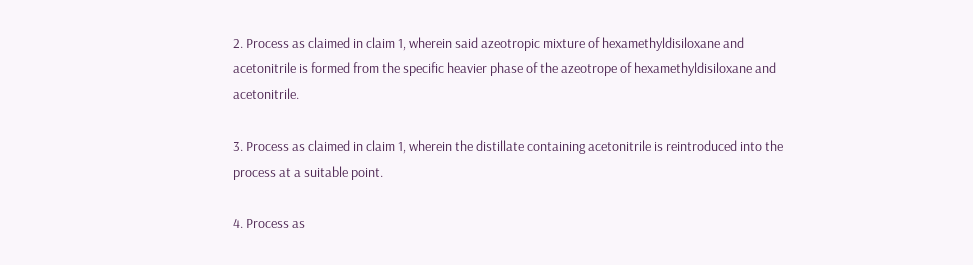2. Process as claimed in claim 1, wherein said azeotropic mixture of hexamethyldisiloxane and acetonitrile is formed from the specific heavier phase of the azeotrope of hexamethyldisiloxane and acetonitrile.

3. Process as claimed in claim 1, wherein the distillate containing acetonitrile is reintroduced into the process at a suitable point.

4. Process as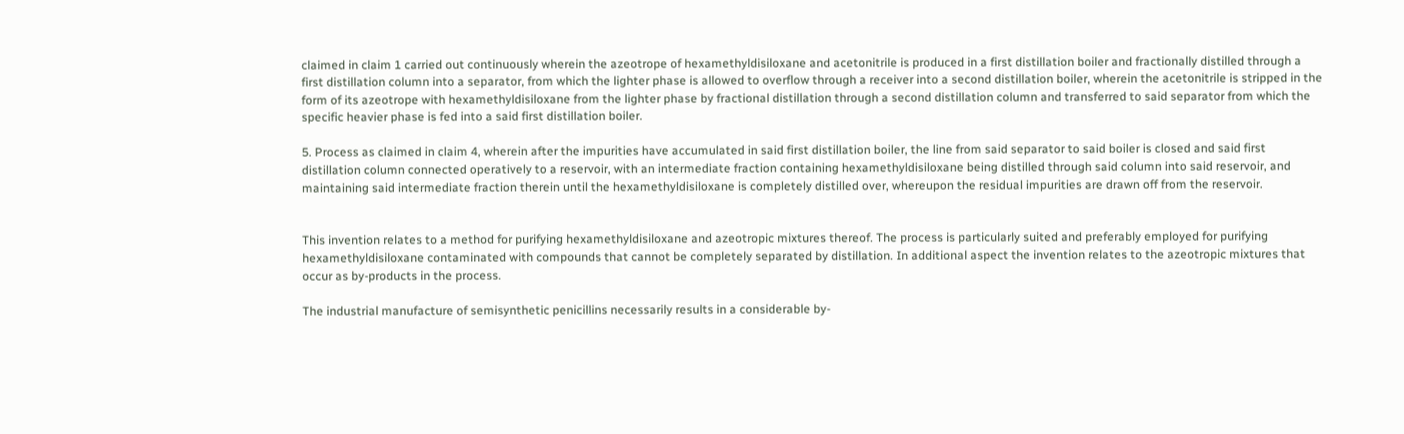claimed in claim 1 carried out continuously wherein the azeotrope of hexamethyldisiloxane and acetonitrile is produced in a first distillation boiler and fractionally distilled through a first distillation column into a separator, from which the lighter phase is allowed to overflow through a receiver into a second distillation boiler, wherein the acetonitrile is stripped in the form of its azeotrope with hexamethyldisiloxane from the lighter phase by fractional distillation through a second distillation column and transferred to said separator from which the specific heavier phase is fed into a said first distillation boiler.

5. Process as claimed in claim 4, wherein after the impurities have accumulated in said first distillation boiler, the line from said separator to said boiler is closed and said first distillation column connected operatively to a reservoir, with an intermediate fraction containing hexamethyldisiloxane being distilled through said column into said reservoir, and maintaining said intermediate fraction therein until the hexamethyldisiloxane is completely distilled over, whereupon the residual impurities are drawn off from the reservoir.


This invention relates to a method for purifying hexamethyldisiloxane and azeotropic mixtures thereof. The process is particularly suited and preferably employed for purifying hexamethyldisiloxane contaminated with compounds that cannot be completely separated by distillation. In additional aspect the invention relates to the azeotropic mixtures that occur as by-products in the process.

The industrial manufacture of semisynthetic penicillins necessarily results in a considerable by-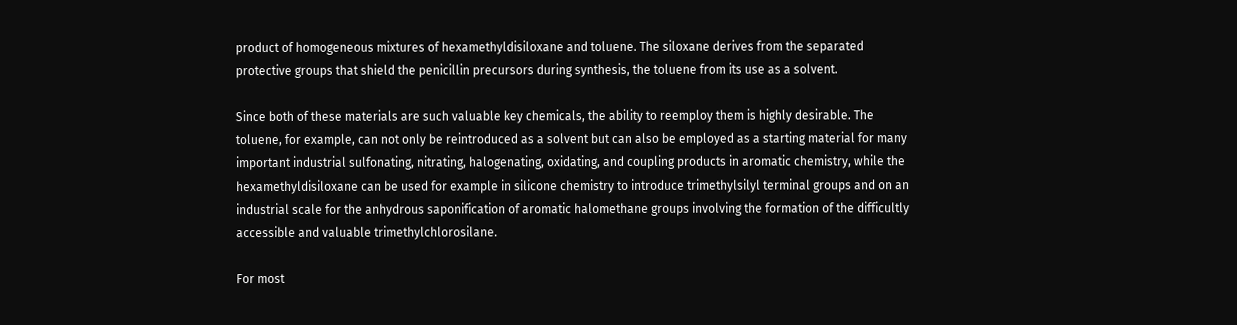product of homogeneous mixtures of hexamethyldisiloxane and toluene. The siloxane derives from the separated protective groups that shield the penicillin precursors during synthesis, the toluene from its use as a solvent.

Since both of these materials are such valuable key chemicals, the ability to reemploy them is highly desirable. The toluene, for example, can not only be reintroduced as a solvent but can also be employed as a starting material for many important industrial sulfonating, nitrating, halogenating, oxidating, and coupling products in aromatic chemistry, while the hexamethyldisiloxane can be used for example in silicone chemistry to introduce trimethylsilyl terminal groups and on an industrial scale for the anhydrous saponification of aromatic halomethane groups involving the formation of the difficultly accessible and valuable trimethylchlorosilane.

For most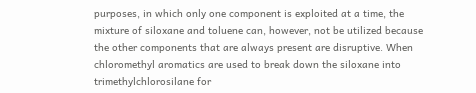purposes, in which only one component is exploited at a time, the mixture of siloxane and toluene can, however, not be utilized because the other components that are always present are disruptive. When chloromethyl aromatics are used to break down the siloxane into trimethylchlorosilane for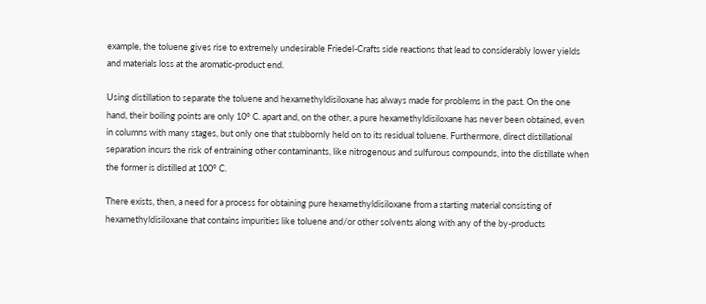example, the toluene gives rise to extremely undesirable Friedel-Crafts side reactions that lead to considerably lower yields and materials loss at the aromatic-product end.

Using distillation to separate the toluene and hexamethyldisiloxane has always made for problems in the past. On the one hand, their boiling points are only 10° C. apart and, on the other, a pure hexamethyldisiloxane has never been obtained, even in columns with many stages, but only one that stubbornly held on to its residual toluene. Furthermore, direct distillational separation incurs the risk of entraining other contaminants, like nitrogenous and sulfurous compounds, into the distillate when the former is distilled at 100° C.

There exists, then, a need for a process for obtaining pure hexamethyldisiloxane from a starting material consisting of hexamethyldisiloxane that contains impurities like toluene and/or other solvents along with any of the by-products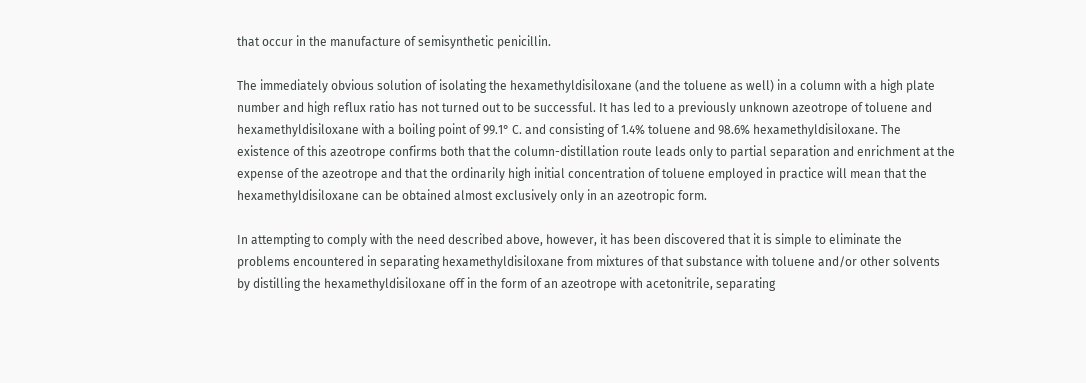that occur in the manufacture of semisynthetic penicillin.

The immediately obvious solution of isolating the hexamethyldisiloxane (and the toluene as well) in a column with a high plate number and high reflux ratio has not turned out to be successful. It has led to a previously unknown azeotrope of toluene and hexamethyldisiloxane with a boiling point of 99.1° C. and consisting of 1.4% toluene and 98.6% hexamethyldisiloxane. The existence of this azeotrope confirms both that the column-distillation route leads only to partial separation and enrichment at the expense of the azeotrope and that the ordinarily high initial concentration of toluene employed in practice will mean that the hexamethyldisiloxane can be obtained almost exclusively only in an azeotropic form.

In attempting to comply with the need described above, however, it has been discovered that it is simple to eliminate the problems encountered in separating hexamethyldisiloxane from mixtures of that substance with toluene and/or other solvents by distilling the hexamethyldisiloxane off in the form of an azeotrope with acetonitrile, separating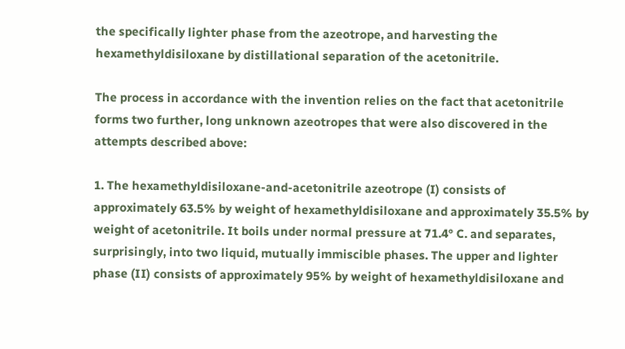the specifically lighter phase from the azeotrope, and harvesting the hexamethyldisiloxane by distillational separation of the acetonitrile.

The process in accordance with the invention relies on the fact that acetonitrile forms two further, long unknown azeotropes that were also discovered in the attempts described above:

1. The hexamethyldisiloxane-and-acetonitrile azeotrope (I) consists of approximately 63.5% by weight of hexamethyldisiloxane and approximately 35.5% by weight of acetonitrile. It boils under normal pressure at 71.4° C. and separates, surprisingly, into two liquid, mutually immiscible phases. The upper and lighter phase (II) consists of approximately 95% by weight of hexamethyldisiloxane and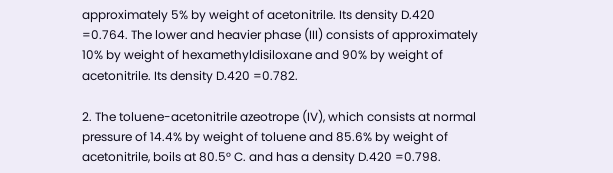approximately 5% by weight of acetonitrile. Its density D.420 =0.764. The lower and heavier phase (III) consists of approximately 10% by weight of hexamethyldisiloxane and 90% by weight of acetonitrile. Its density D.420 =0.782.

2. The toluene-acetonitrile azeotrope (IV), which consists at normal pressure of 14.4% by weight of toluene and 85.6% by weight of acetonitrile, boils at 80.5° C. and has a density D.420 =0.798.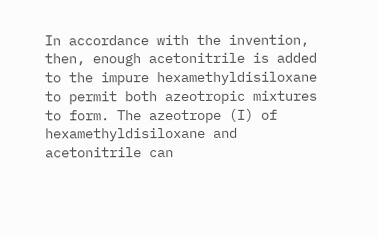In accordance with the invention, then, enough acetonitrile is added to the impure hexamethyldisiloxane to permit both azeotropic mixtures to form. The azeotrope (I) of hexamethyldisiloxane and acetonitrile can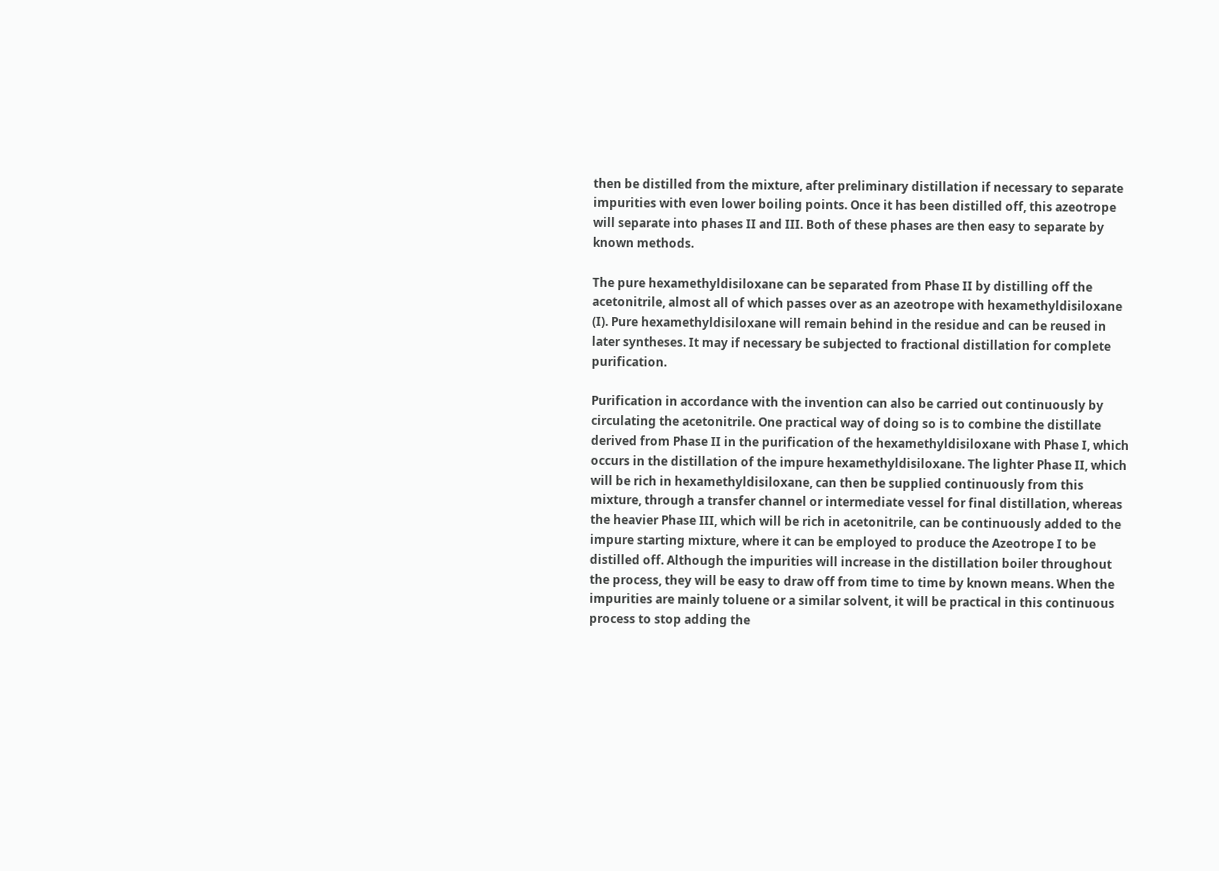then be distilled from the mixture, after preliminary distillation if necessary to separate impurities with even lower boiling points. Once it has been distilled off, this azeotrope will separate into phases II and III. Both of these phases are then easy to separate by known methods.

The pure hexamethyldisiloxane can be separated from Phase II by distilling off the acetonitrile, almost all of which passes over as an azeotrope with hexamethyldisiloxane (I). Pure hexamethyldisiloxane will remain behind in the residue and can be reused in later syntheses. It may if necessary be subjected to fractional distillation for complete purification.

Purification in accordance with the invention can also be carried out continuously by circulating the acetonitrile. One practical way of doing so is to combine the distillate derived from Phase II in the purification of the hexamethyldisiloxane with Phase I, which occurs in the distillation of the impure hexamethyldisiloxane. The lighter Phase II, which will be rich in hexamethyldisiloxane, can then be supplied continuously from this mixture, through a transfer channel or intermediate vessel for final distillation, whereas the heavier Phase III, which will be rich in acetonitrile, can be continuously added to the impure starting mixture, where it can be employed to produce the Azeotrope I to be distilled off. Although the impurities will increase in the distillation boiler throughout the process, they will be easy to draw off from time to time by known means. When the impurities are mainly toluene or a similar solvent, it will be practical in this continuous process to stop adding the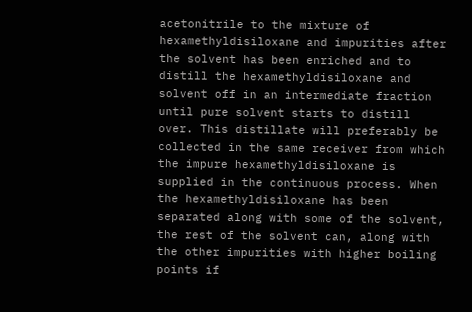acetonitrile to the mixture of hexamethyldisiloxane and impurities after the solvent has been enriched and to distill the hexamethyldisiloxane and solvent off in an intermediate fraction until pure solvent starts to distill over. This distillate will preferably be collected in the same receiver from which the impure hexamethyldisiloxane is supplied in the continuous process. When the hexamethyldisiloxane has been separated along with some of the solvent, the rest of the solvent can, along with the other impurities with higher boiling points if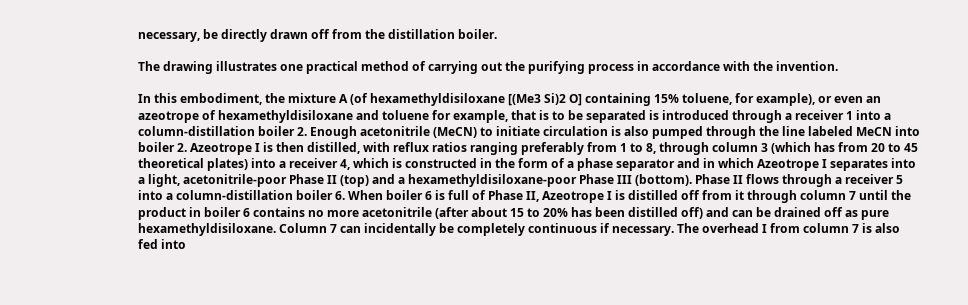necessary, be directly drawn off from the distillation boiler.

The drawing illustrates one practical method of carrying out the purifying process in accordance with the invention.

In this embodiment, the mixture A (of hexamethyldisiloxane [(Me3 Si)2 O] containing 15% toluene, for example), or even an azeotrope of hexamethyldisiloxane and toluene for example, that is to be separated is introduced through a receiver 1 into a column-distillation boiler 2. Enough acetonitrile (MeCN) to initiate circulation is also pumped through the line labeled MeCN into boiler 2. Azeotrope I is then distilled, with reflux ratios ranging preferably from 1 to 8, through column 3 (which has from 20 to 45 theoretical plates) into a receiver 4, which is constructed in the form of a phase separator and in which Azeotrope I separates into a light, acetonitrile-poor Phase II (top) and a hexamethyldisiloxane-poor Phase III (bottom). Phase II flows through a receiver 5 into a column-distillation boiler 6. When boiler 6 is full of Phase II, Azeotrope I is distilled off from it through column 7 until the product in boiler 6 contains no more acetonitrile (after about 15 to 20% has been distilled off) and can be drained off as pure hexamethyldisiloxane. Column 7 can incidentally be completely continuous if necessary. The overhead I from column 7 is also fed into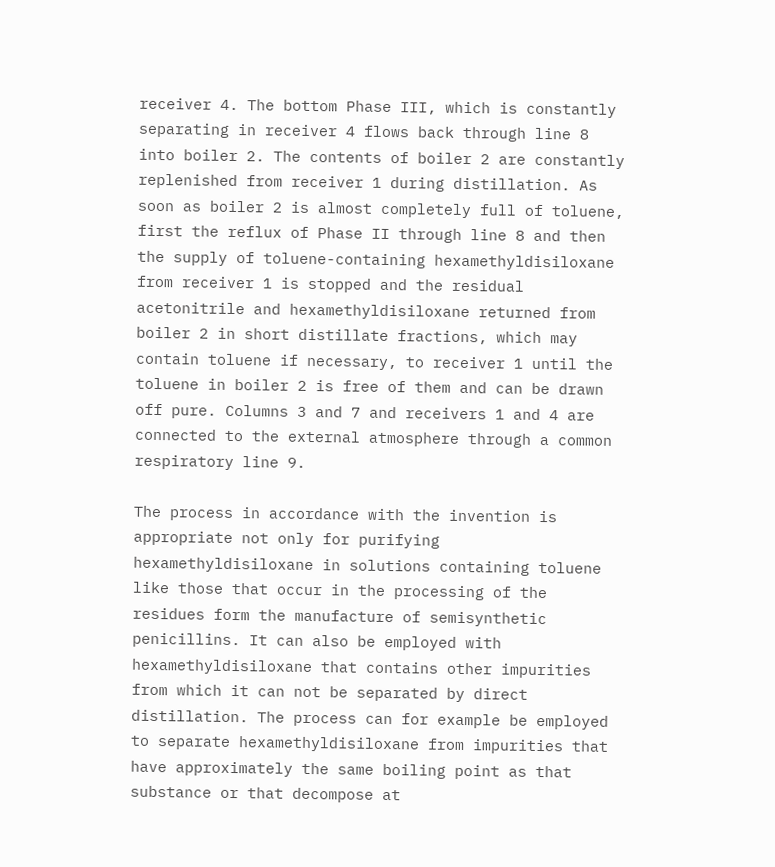receiver 4. The bottom Phase III, which is constantly separating in receiver 4 flows back through line 8 into boiler 2. The contents of boiler 2 are constantly replenished from receiver 1 during distillation. As soon as boiler 2 is almost completely full of toluene, first the reflux of Phase II through line 8 and then the supply of toluene-containing hexamethyldisiloxane from receiver 1 is stopped and the residual acetonitrile and hexamethyldisiloxane returned from boiler 2 in short distillate fractions, which may contain toluene if necessary, to receiver 1 until the toluene in boiler 2 is free of them and can be drawn off pure. Columns 3 and 7 and receivers 1 and 4 are connected to the external atmosphere through a common respiratory line 9.

The process in accordance with the invention is appropriate not only for purifying hexamethyldisiloxane in solutions containing toluene like those that occur in the processing of the residues form the manufacture of semisynthetic penicillins. It can also be employed with hexamethyldisiloxane that contains other impurities from which it can not be separated by direct distillation. The process can for example be employed to separate hexamethyldisiloxane from impurities that have approximately the same boiling point as that substance or that decompose at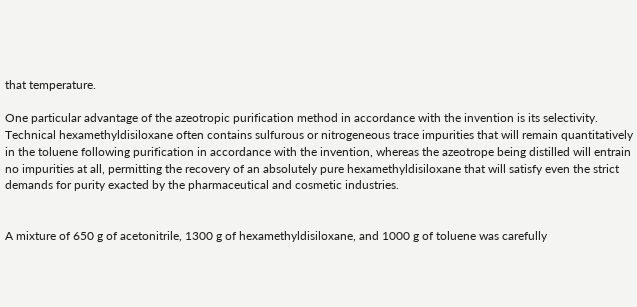that temperature.

One particular advantage of the azeotropic purification method in accordance with the invention is its selectivity. Technical hexamethyldisiloxane often contains sulfurous or nitrogeneous trace impurities that will remain quantitatively in the toluene following purification in accordance with the invention, whereas the azeotrope being distilled will entrain no impurities at all, permitting the recovery of an absolutely pure hexamethyldisiloxane that will satisfy even the strict demands for purity exacted by the pharmaceutical and cosmetic industries.


A mixture of 650 g of acetonitrile, 1300 g of hexamethyldisiloxane, and 1000 g of toluene was carefully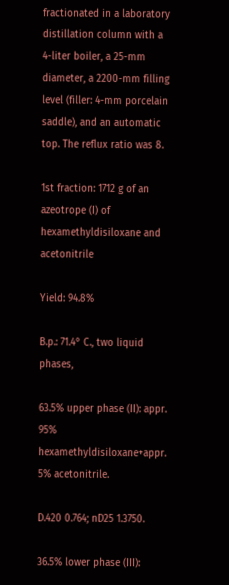fractionated in a laboratory distillation column with a 4-liter boiler, a 25-mm diameter, a 2200-mm filling level (filler: 4-mm porcelain saddle), and an automatic top. The reflux ratio was 8.

1st fraction: 1712 g of an azeotrope (I) of hexamethyldisiloxane and acetonitrile

Yield: 94.8%

B.p.: 71.4° C., two liquid phases,

63.5% upper phase (II): appr. 95% hexamethyldisiloxane+appr. 5% acetonitrile.

D.420 0.764; nD25 1.3750.

36.5% lower phase (III):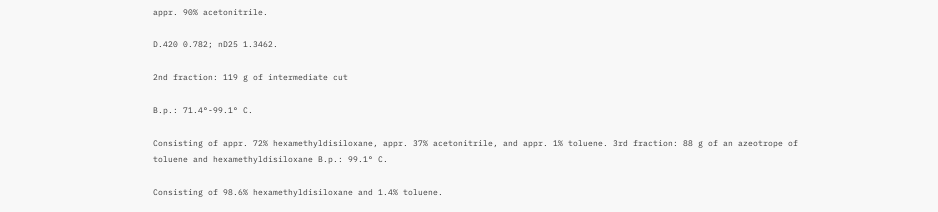appr. 90% acetonitrile.

D.420 0.782; nD25 1.3462.

2nd fraction: 119 g of intermediate cut

B.p.: 71.4°-99.1° C.

Consisting of appr. 72% hexamethyldisiloxane, appr. 37% acetonitrile, and appr. 1% toluene. 3rd fraction: 88 g of an azeotrope of toluene and hexamethyldisiloxane B.p.: 99.1° C.

Consisting of 98.6% hexamethyldisiloxane and 1.4% toluene.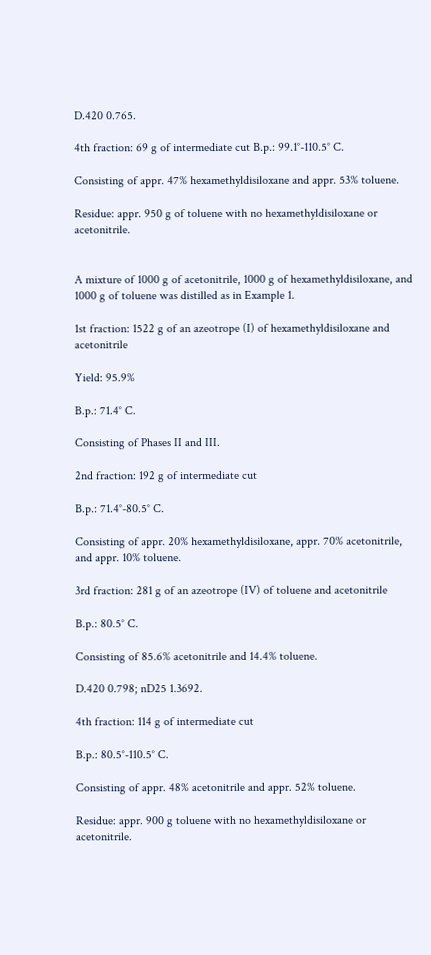D.420 0.765.

4th fraction: 69 g of intermediate cut B.p.: 99.1°-110.5° C.

Consisting of appr. 47% hexamethyldisiloxane and appr. 53% toluene.

Residue: appr. 950 g of toluene with no hexamethyldisiloxane or acetonitrile.


A mixture of 1000 g of acetonitrile, 1000 g of hexamethyldisiloxane, and 1000 g of toluene was distilled as in Example 1.

1st fraction: 1522 g of an azeotrope (I) of hexamethyldisiloxane and acetonitrile

Yield: 95.9%

B.p.: 71.4° C.

Consisting of Phases II and III.

2nd fraction: 192 g of intermediate cut

B.p.: 71.4°-80.5° C.

Consisting of appr. 20% hexamethyldisiloxane, appr. 70% acetonitrile, and appr. 10% toluene.

3rd fraction: 281 g of an azeotrope (IV) of toluene and acetonitrile

B.p.: 80.5° C.

Consisting of 85.6% acetonitrile and 14.4% toluene.

D.420 0.798; nD25 1.3692.

4th fraction: 114 g of intermediate cut

B.p.: 80.5°-110.5° C.

Consisting of appr. 48% acetonitrile and appr. 52% toluene.

Residue: appr. 900 g toluene with no hexamethyldisiloxane or acetonitrile.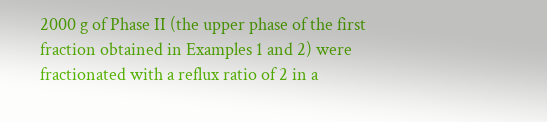2000 g of Phase II (the upper phase of the first fraction obtained in Examples 1 and 2) were fractionated with a reflux ratio of 2 in a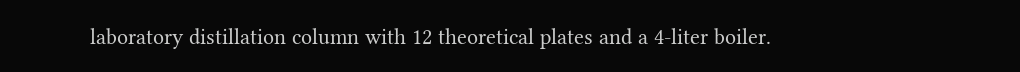laboratory distillation column with 12 theoretical plates and a 4-liter boiler.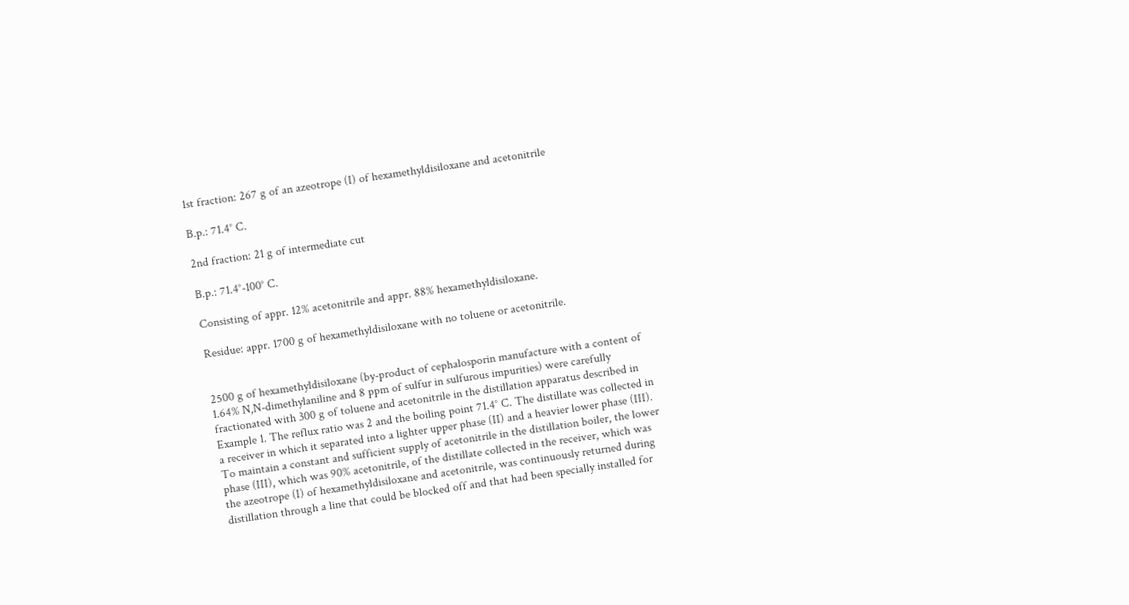1st fraction: 267 g of an azeotrope (I) of hexamethyldisiloxane and acetonitrile

B.p.: 71.4° C.

2nd fraction: 21 g of intermediate cut

B.p.: 71.4°-100° C.

Consisting of appr. 12% acetonitrile and appr. 88% hexamethyldisiloxane.

Residue: appr. 1700 g of hexamethyldisiloxane with no toluene or acetonitrile.


2500 g of hexamethyldisiloxane (by-product of cephalosporin manufacture with a content of 1.64% N,N-dimethylaniline and 8 ppm of sulfur in sulfurous impurities) were carefully fractionated with 300 g of toluene and acetonitrile in the distillation apparatus described in Example 1. The reflux ratio was 2 and the boiling point 71.4° C. The distillate was collected in a receiver in which it separated into a lighter upper phase (II) and a heavier lower phase (III). To maintain a constant and sufficient supply of acetonitrile in the distillation boiler, the lower phase (III), which was 90% acetonitrile, of the distillate collected in the receiver, which was the azeotrope (I) of hexamethyldisiloxane and acetonitrile, was continuously returned during distillation through a line that could be blocked off and that had been specially installed for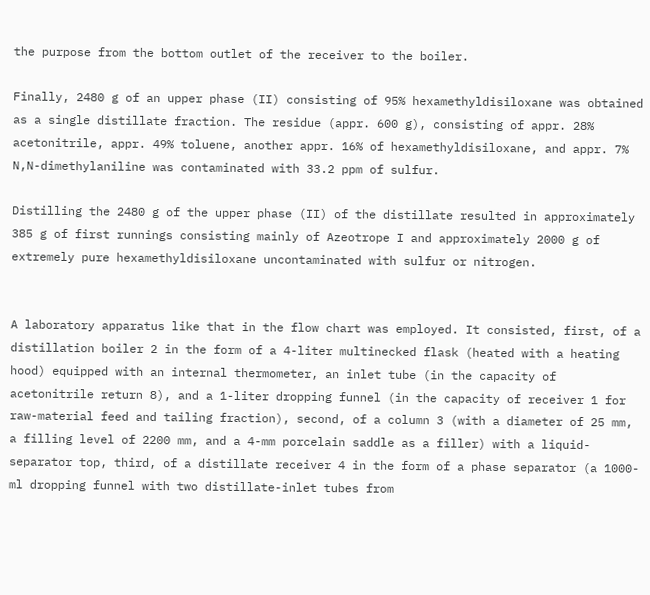the purpose from the bottom outlet of the receiver to the boiler.

Finally, 2480 g of an upper phase (II) consisting of 95% hexamethyldisiloxane was obtained as a single distillate fraction. The residue (appr. 600 g), consisting of appr. 28% acetonitrile, appr. 49% toluene, another appr. 16% of hexamethyldisiloxane, and appr. 7% N,N-dimethylaniline was contaminated with 33.2 ppm of sulfur.

Distilling the 2480 g of the upper phase (II) of the distillate resulted in approximately 385 g of first runnings consisting mainly of Azeotrope I and approximately 2000 g of extremely pure hexamethyldisiloxane uncontaminated with sulfur or nitrogen.


A laboratory apparatus like that in the flow chart was employed. It consisted, first, of a distillation boiler 2 in the form of a 4-liter multinecked flask (heated with a heating hood) equipped with an internal thermometer, an inlet tube (in the capacity of acetonitrile return 8), and a 1-liter dropping funnel (in the capacity of receiver 1 for raw-material feed and tailing fraction), second, of a column 3 (with a diameter of 25 mm, a filling level of 2200 mm, and a 4-mm porcelain saddle as a filler) with a liquid-separator top, third, of a distillate receiver 4 in the form of a phase separator (a 1000-ml dropping funnel with two distillate-inlet tubes from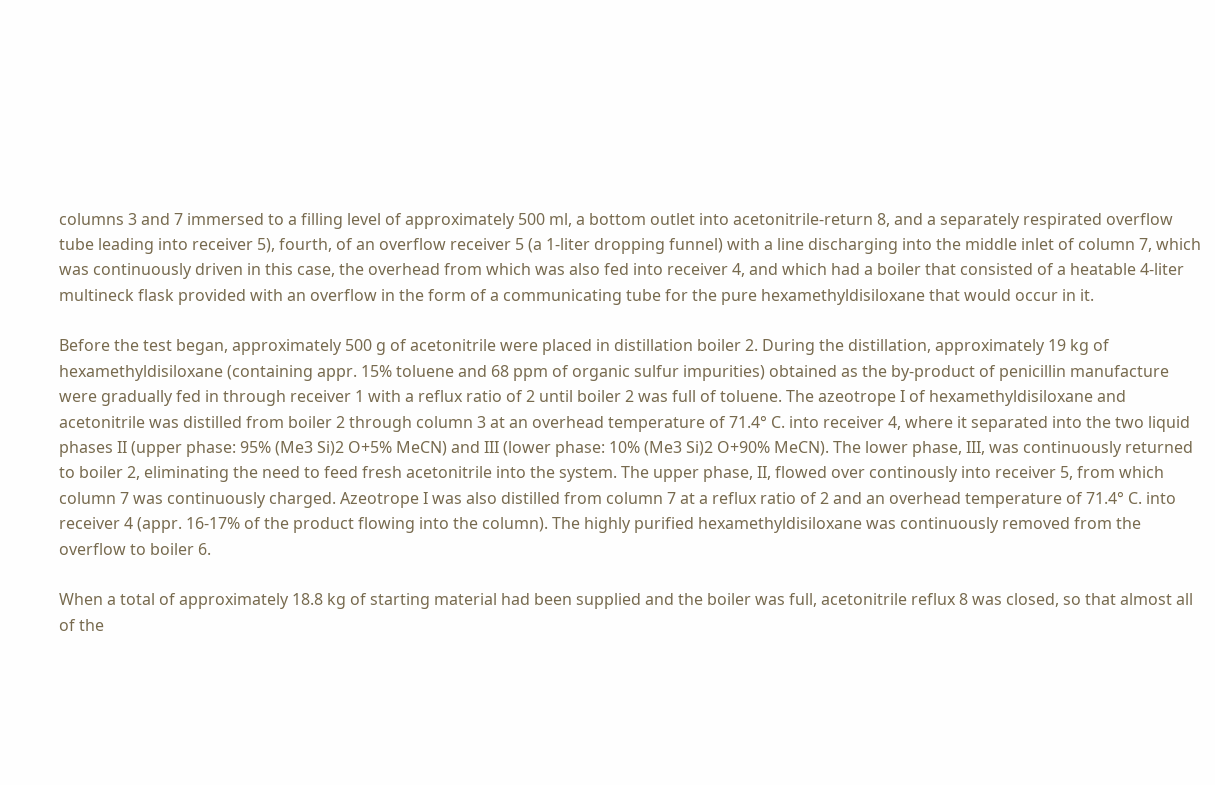columns 3 and 7 immersed to a filling level of approximately 500 ml, a bottom outlet into acetonitrile-return 8, and a separately respirated overflow tube leading into receiver 5), fourth, of an overflow receiver 5 (a 1-liter dropping funnel) with a line discharging into the middle inlet of column 7, which was continuously driven in this case, the overhead from which was also fed into receiver 4, and which had a boiler that consisted of a heatable 4-liter multineck flask provided with an overflow in the form of a communicating tube for the pure hexamethyldisiloxane that would occur in it.

Before the test began, approximately 500 g of acetonitrile were placed in distillation boiler 2. During the distillation, approximately 19 kg of hexamethyldisiloxane (containing appr. 15% toluene and 68 ppm of organic sulfur impurities) obtained as the by-product of penicillin manufacture were gradually fed in through receiver 1 with a reflux ratio of 2 until boiler 2 was full of toluene. The azeotrope I of hexamethyldisiloxane and acetonitrile was distilled from boiler 2 through column 3 at an overhead temperature of 71.4° C. into receiver 4, where it separated into the two liquid phases II (upper phase: 95% (Me3 Si)2 O+5% MeCN) and III (lower phase: 10% (Me3 Si)2 O+90% MeCN). The lower phase, III, was continuously returned to boiler 2, eliminating the need to feed fresh acetonitrile into the system. The upper phase, II, flowed over continously into receiver 5, from which column 7 was continuously charged. Azeotrope I was also distilled from column 7 at a reflux ratio of 2 and an overhead temperature of 71.4° C. into receiver 4 (appr. 16-17% of the product flowing into the column). The highly purified hexamethyldisiloxane was continuously removed from the overflow to boiler 6.

When a total of approximately 18.8 kg of starting material had been supplied and the boiler was full, acetonitrile reflux 8 was closed, so that almost all of the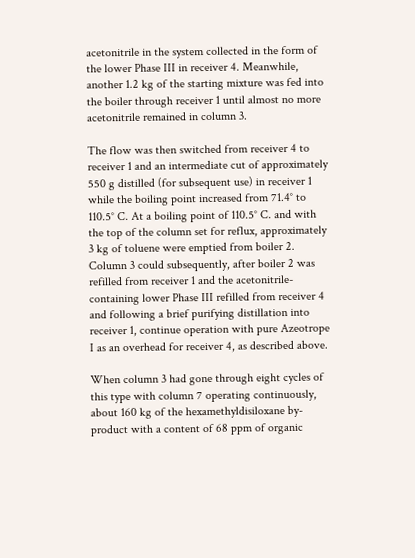acetonitrile in the system collected in the form of the lower Phase III in receiver 4. Meanwhile, another 1.2 kg of the starting mixture was fed into the boiler through receiver 1 until almost no more acetonitrile remained in column 3.

The flow was then switched from receiver 4 to receiver 1 and an intermediate cut of approximately 550 g distilled (for subsequent use) in receiver 1 while the boiling point increased from 71.4° to 110.5° C. At a boiling point of 110.5° C. and with the top of the column set for reflux, approximately 3 kg of toluene were emptied from boiler 2. Column 3 could subsequently, after boiler 2 was refilled from receiver 1 and the acetonitrile-containing lower Phase III refilled from receiver 4 and following a brief purifying distillation into receiver 1, continue operation with pure Azeotrope I as an overhead for receiver 4, as described above.

When column 3 had gone through eight cycles of this type with column 7 operating continuously, about 160 kg of the hexamethyldisiloxane by-product with a content of 68 ppm of organic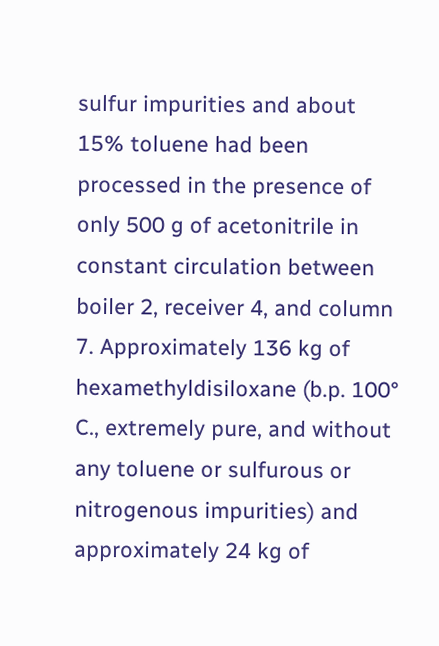sulfur impurities and about 15% toluene had been processed in the presence of only 500 g of acetonitrile in constant circulation between boiler 2, receiver 4, and column 7. Approximately 136 kg of hexamethyldisiloxane (b.p. 100° C., extremely pure, and without any toluene or sulfurous or nitrogenous impurities) and approximately 24 kg of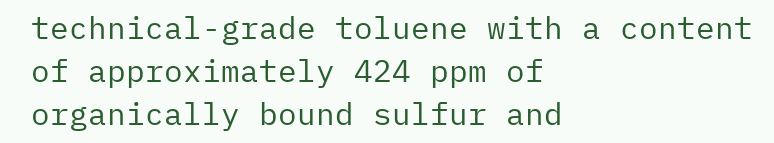technical-grade toluene with a content of approximately 424 ppm of organically bound sulfur and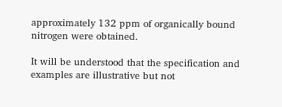approximately 132 ppm of organically bound nitrogen were obtained.

It will be understood that the specification and examples are illustrative but not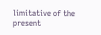limitative of the present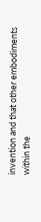invention and that other embodiments within the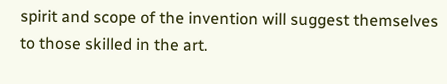spirit and scope of the invention will suggest themselves to those skilled in the art.